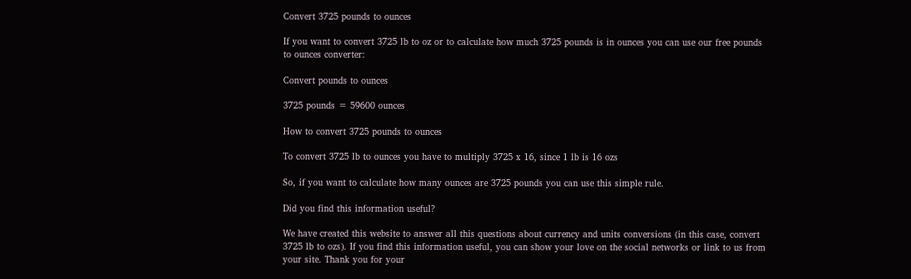Convert 3725 pounds to ounces

If you want to convert 3725 lb to oz or to calculate how much 3725 pounds is in ounces you can use our free pounds to ounces converter:

Convert pounds to ounces

3725 pounds = 59600 ounces

How to convert 3725 pounds to ounces

To convert 3725 lb to ounces you have to multiply 3725 x 16, since 1 lb is 16 ozs

So, if you want to calculate how many ounces are 3725 pounds you can use this simple rule.

Did you find this information useful?

We have created this website to answer all this questions about currency and units conversions (in this case, convert 3725 lb to ozs). If you find this information useful, you can show your love on the social networks or link to us from your site. Thank you for your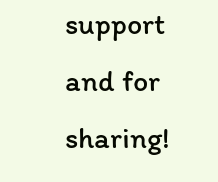support and for sharing!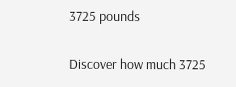3725 pounds

Discover how much 3725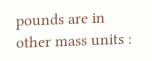pounds are in other mass units :